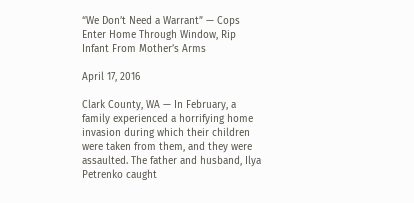“We Don’t Need a Warrant” — Cops Enter Home Through Window, Rip Infant From Mother’s Arms

April 17, 2016

Clark County, WA — In February, a family experienced a horrifying home invasion during which their children were taken from them, and they were assaulted. The father and husband, Ilya Petrenko caught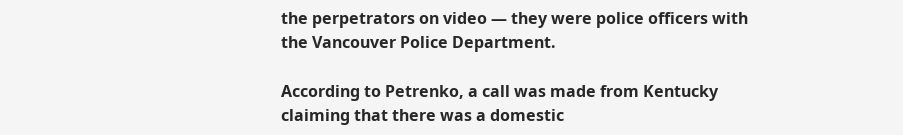the perpetrators on video — they were police officers with the Vancouver Police Department.

According to Petrenko, a call was made from Kentucky claiming that there was a domestic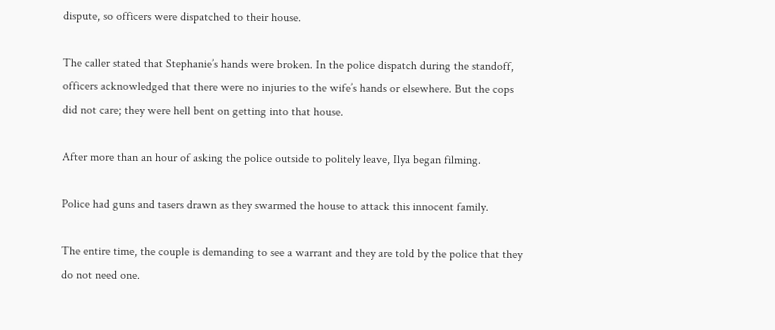dispute, so officers were dispatched to their house.

The caller stated that Stephanie’s hands were broken. In the police dispatch during the standoff, officers acknowledged that there were no injuries to the wife’s hands or elsewhere. But the cops did not care; they were hell bent on getting into that house.

After more than an hour of asking the police outside to politely leave, Ilya began filming.

Police had guns and tasers drawn as they swarmed the house to attack this innocent family.

The entire time, the couple is demanding to see a warrant and they are told by the police that they do not need one.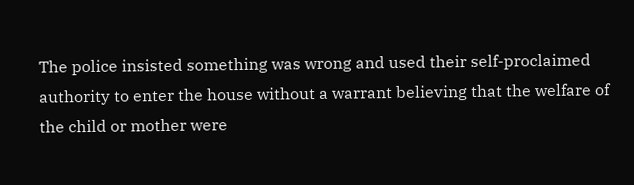The police insisted something was wrong and used their self-proclaimed authority to enter the house without a warrant believing that the welfare of the child or mother were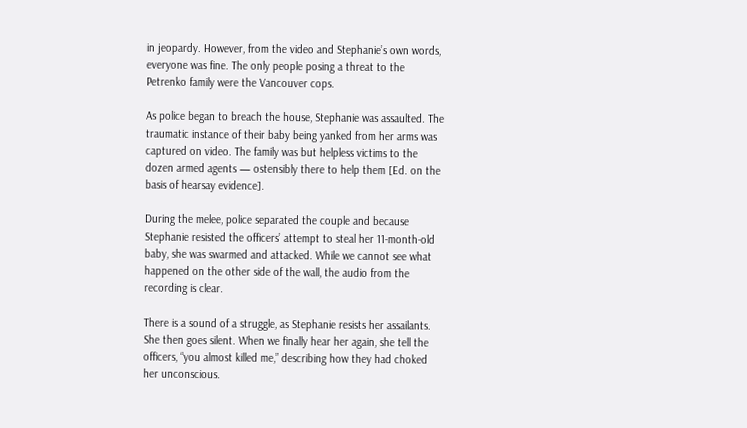in jeopardy. However, from the video and Stephanie’s own words, everyone was fine. The only people posing a threat to the Petrenko family were the Vancouver cops.

As police began to breach the house, Stephanie was assaulted. The traumatic instance of their baby being yanked from her arms was captured on video. The family was but helpless victims to the dozen armed agents — ostensibly there to help them [Ed. on the basis of hearsay evidence].

During the melee, police separated the couple and because Stephanie resisted the officers’ attempt to steal her 11-month-old baby, she was swarmed and attacked. While we cannot see what happened on the other side of the wall, the audio from the recording is clear.

There is a sound of a struggle, as Stephanie resists her assailants. She then goes silent. When we finally hear her again, she tell the officers, “you almost killed me,” describing how they had choked her unconscious.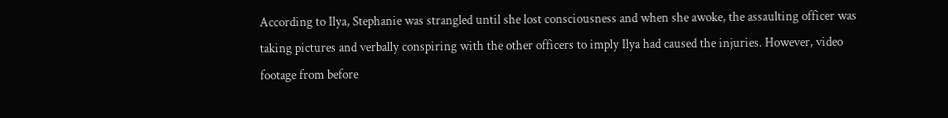According to Ilya, Stephanie was strangled until she lost consciousness and when she awoke, the assaulting officer was taking pictures and verbally conspiring with the other officers to imply Ilya had caused the injuries. However, video footage from before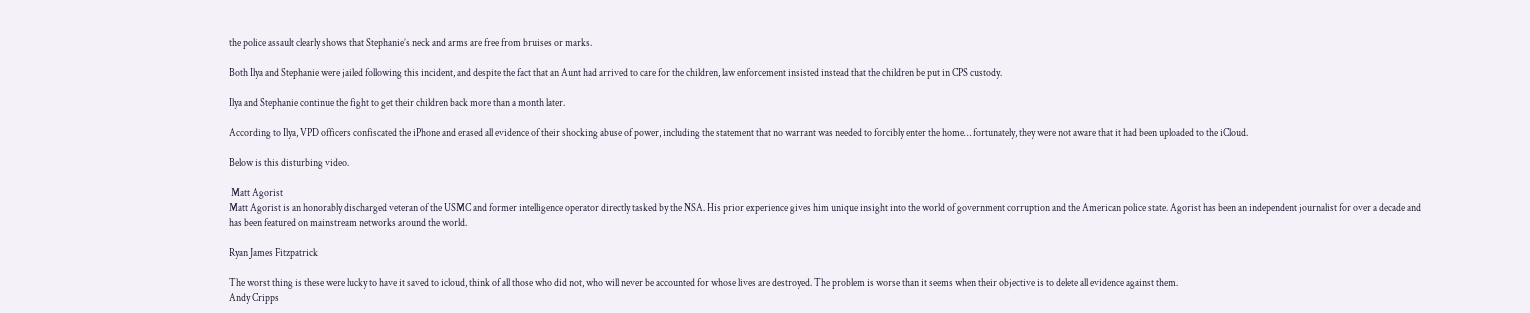the police assault clearly shows that Stephanie’s neck and arms are free from bruises or marks.

Both Ilya and Stephanie were jailed following this incident, and despite the fact that an Aunt had arrived to care for the children, law enforcement insisted instead that the children be put in CPS custody.

Ilya and Stephanie continue the fight to get their children back more than a month later.

According to Ilya, VPD officers confiscated the iPhone and erased all evidence of their shocking abuse of power, including the statement that no warrant was needed to forcibly enter the home… fortunately, they were not aware that it had been uploaded to the iCloud.

Below is this disturbing video.

 Matt Agorist
Matt Agorist is an honorably discharged veteran of the USMC and former intelligence operator directly tasked by the NSA. His prior experience gives him unique insight into the world of government corruption and the American police state. Agorist has been an independent journalist for over a decade and has been featured on mainstream networks around the world.

Ryan James Fitzpatrick

The worst thing is these were lucky to have it saved to icloud, think of all those who did not, who will never be accounted for whose lives are destroyed. The problem is worse than it seems when their objective is to delete all evidence against them.
Andy Cripps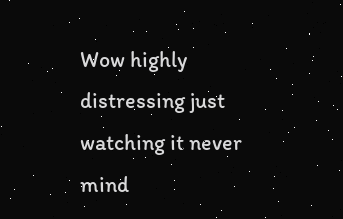Wow highly distressing just watching it never mind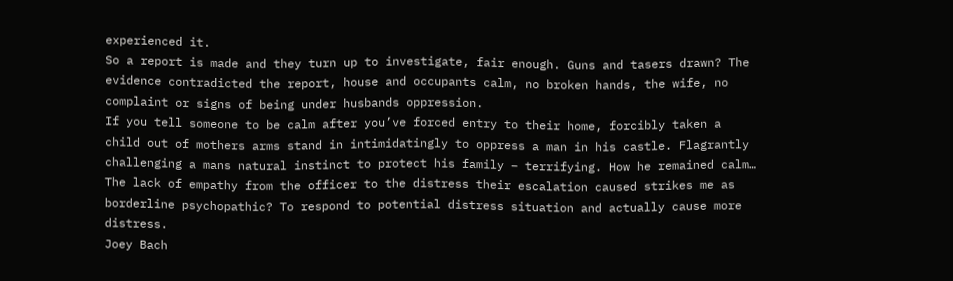experienced it.
So a report is made and they turn up to investigate, fair enough. Guns and tasers drawn? The evidence contradicted the report, house and occupants calm, no broken hands, the wife, no complaint or signs of being under husbands oppression.
If you tell someone to be calm after you’ve forced entry to their home, forcibly taken a child out of mothers arms stand in intimidatingly to oppress a man in his castle. Flagrantly challenging a mans natural instinct to protect his family – terrifying. How he remained calm…
The lack of empathy from the officer to the distress their escalation caused strikes me as borderline psychopathic? To respond to potential distress situation and actually cause more distress.
Joey Bach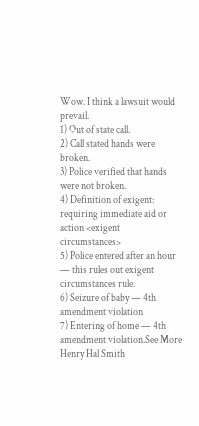Wow. I think a lawsuit would prevail.
1) Out of state call.
2) Call stated hands were broken.
3) Police verified that hands were not broken.
4) Definition of exigent: requiring immediate aid or action <exigent circumstances>
5) Police entered after an hour — this rules out exigent circumstances rule.
6) Seizure of baby — 4th amendment violation
7) Entering of home — 4th amendment violation.See More
Henry Hal Smith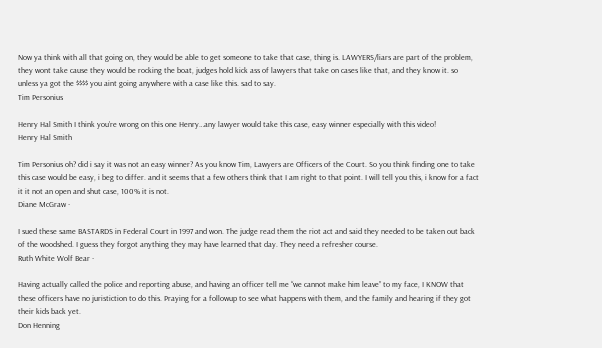Now ya think with all that going on, they would be able to get someone to take that case, thing is. LAWYERS/liars are part of the problem, they wont take cause they would be rocking the boat, judges hold kick ass of lawyers that take on cases like that, and they know it. so unless ya got the $$$$ you aint going anywhere with a case like this. sad to say.
Tim Personius

Henry Hal Smith I think you’re wrong on this one Henry…any lawyer would take this case, easy winner especially with this video!
Henry Hal Smith

Tim Personius oh? did i say it was not an easy winner? As you know Tim, Lawyers are Officers of the Court. So you think finding one to take this case would be easy, i beg to differ. and it seems that a few others think that I am right to that point. I will tell you this, i know for a fact it it not an open and shut case, 100% it is not.
Diane McGraw ·

I sued these same BASTARDS in Federal Court in 1997 and won. The judge read them the riot act and said they needed to be taken out back of the woodshed. I guess they forgot anything they may have learned that day. They need a refresher course.
Ruth White Wolf Bear ·

Having actually called the police and reporting abuse, and having an officer tell me “we cannot make him leave” to my face, I KNOW that these officers have no juristiction to do this. Praying for a followup to see what happens with them, and the family and hearing if they got their kids back yet.
Don Henning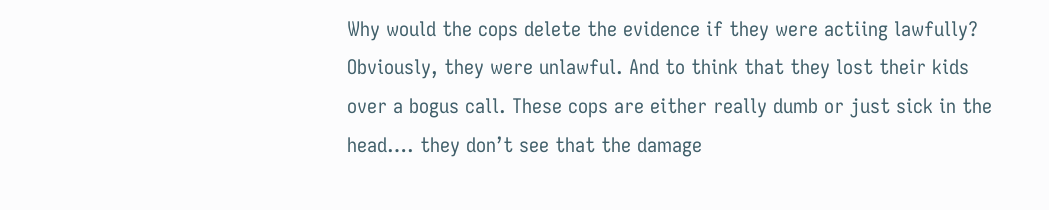Why would the cops delete the evidence if they were actiing lawfully? Obviously, they were unlawful. And to think that they lost their kids over a bogus call. These cops are either really dumb or just sick in the head…. they don’t see that the damage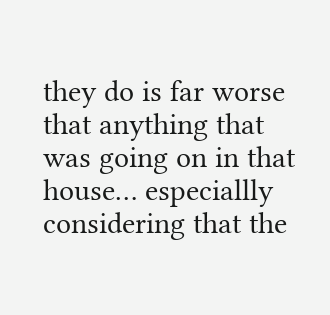they do is far worse that anything that was going on in that house… especiallly considering that the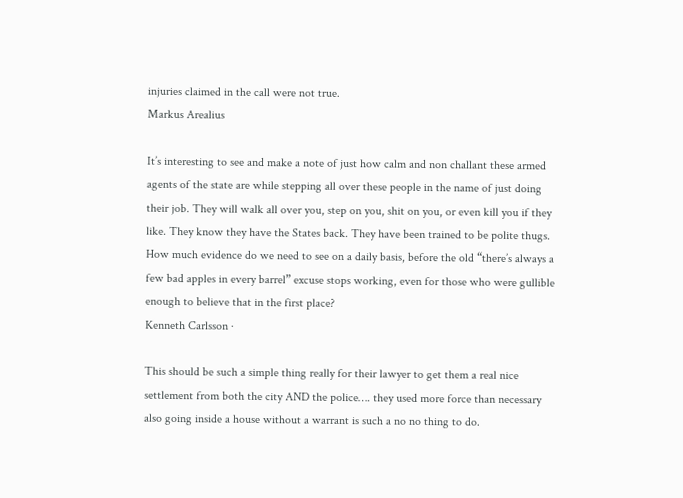injuries claimed in the call were not true.
Markus Arealius

It’s interesting to see and make a note of just how calm and non challant these armed agents of the state are while stepping all over these people in the name of just doing their job. They will walk all over you, step on you, shit on you, or even kill you if they like. They know they have the States back. They have been trained to be polite thugs.
How much evidence do we need to see on a daily basis, before the old “there’s always a few bad apples in every barrel” excuse stops working, even for those who were gullible enough to believe that in the first place?
Kenneth Carlsson ·

This should be such a simple thing really for their lawyer to get them a real nice settlement from both the city AND the police…. they used more force than necessary also going inside a house without a warrant is such a no no thing to do.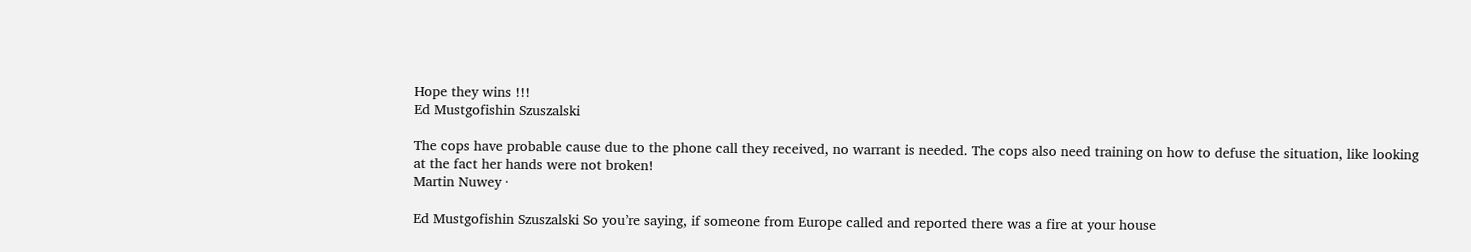Hope they wins !!!
Ed Mustgofishin Szuszalski

The cops have probable cause due to the phone call they received, no warrant is needed. The cops also need training on how to defuse the situation, like looking at the fact her hands were not broken!
Martin Nuwey ·

Ed Mustgofishin Szuszalski So you’re saying, if someone from Europe called and reported there was a fire at your house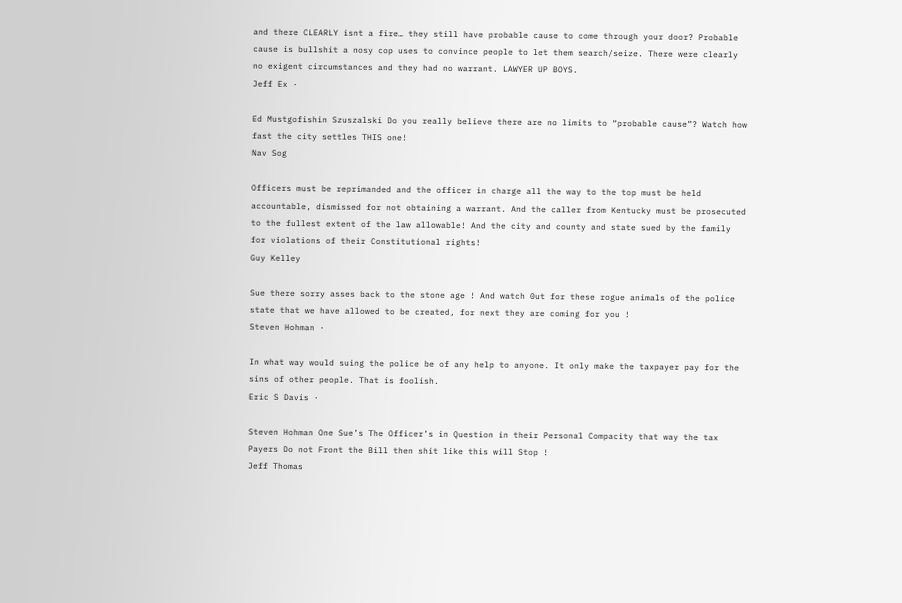and there CLEARLY isnt a fire… they still have probable cause to come through your door? Probable cause is bullshit a nosy cop uses to convince people to let them search/seize. There were clearly no exigent circumstances and they had no warrant. LAWYER UP BOYS.
Jeff Ex ·

Ed Mustgofishin Szuszalski Do you really believe there are no limits to “probable cause”? Watch how fast the city settles THIS one!
Nav Sog

Officers must be reprimanded and the officer in charge all the way to the top must be held accountable, dismissed for not obtaining a warrant. And the caller from Kentucky must be prosecuted to the fullest extent of the law allowable! And the city and county and state sued by the family for violations of their Constitutional rights!
Guy Kelley

Sue there sorry asses back to the stone age ! And watch 0ut for these rogue animals of the police state that we have allowed to be created, for next they are coming for you !
Steven Hohman ·

In what way would suing the police be of any help to anyone. It only make the taxpayer pay for the sins of other people. That is foolish.
Eric S Davis ·

Steven Hohman One Sue’s The Officer’s in Question in their Personal Compacity that way the tax Payers Do not Front the Bill then shit like this will Stop !
Jeff Thomas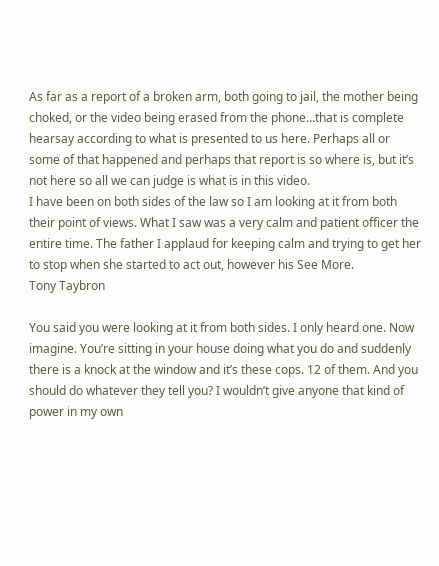As far as a report of a broken arm, both going to jail, the mother being choked, or the video being erased from the phone…that is complete hearsay according to what is presented to us here. Perhaps all or some of that happened and perhaps that report is so where is, but it’s not here so all we can judge is what is in this video.
I have been on both sides of the law so I am looking at it from both their point of views. What I saw was a very calm and patient officer the entire time. The father I applaud for keeping calm and trying to get her to stop when she started to act out, however his See More.
Tony Taybron

You said you were looking at it from both sides. I only heard one. Now imagine. You’re sitting in your house doing what you do and suddenly there is a knock at the window and it’s these cops. 12 of them. And you should do whatever they tell you? I wouldn’t give anyone that kind of power in my own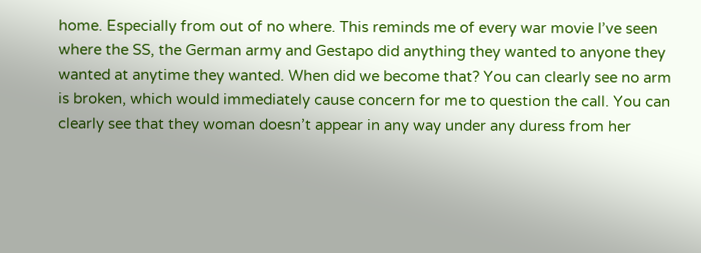home. Especially from out of no where. This reminds me of every war movie I’ve seen where the SS, the German army and Gestapo did anything they wanted to anyone they wanted at anytime they wanted. When did we become that? You can clearly see no arm is broken, which would immediately cause concern for me to question the call. You can clearly see that they woman doesn’t appear in any way under any duress from her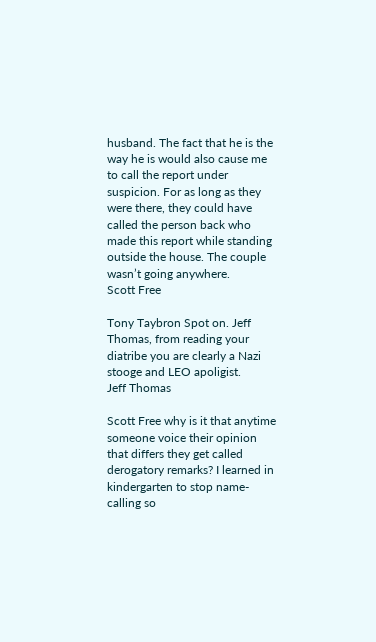husband. The fact that he is the way he is would also cause me to call the report under suspicion. For as long as they were there, they could have called the person back who made this report while standing outside the house. The couple wasn’t going anywhere.
Scott Free

Tony Taybron Spot on. Jeff Thomas, from reading your diatribe you are clearly a Nazi stooge and LEO apoligist.
Jeff Thomas

Scott Free why is it that anytime someone voice their opinion that differs they get called derogatory remarks? I learned in kindergarten to stop name-calling so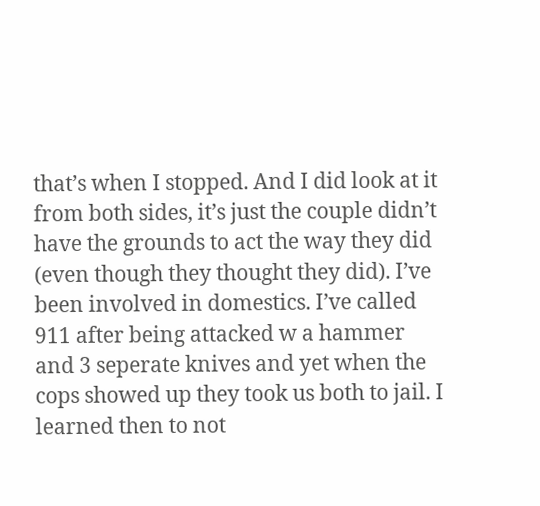that’s when I stopped. And I did look at it from both sides, it’s just the couple didn’t have the grounds to act the way they did (even though they thought they did). I’ve been involved in domestics. I’ve called 911 after being attacked w a hammer and 3 seperate knives and yet when the cops showed up they took us both to jail. I learned then to not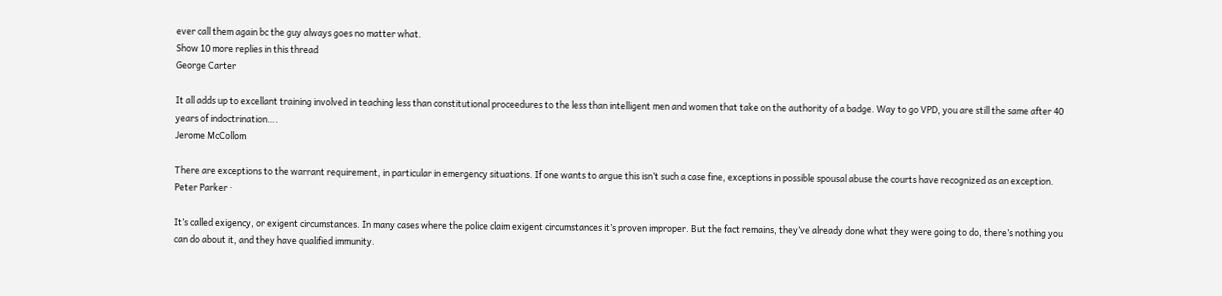ever call them again bc the guy always goes no matter what.
Show 10 more replies in this thread
George Carter

It all adds up to excellant training involved in teaching less than constitutional proceedures to the less than intelligent men and women that take on the authority of a badge. Way to go VPD, you are still the same after 40 years of indoctrination….
Jerome McCollom

There are exceptions to the warrant requirement, in particular in emergency situations. If one wants to argue this isn’t such a case fine, exceptions in possible spousal abuse the courts have recognized as an exception.
Peter Parker ·

It’s called exigency, or exigent circumstances. In many cases where the police claim exigent circumstances it’s proven improper. But the fact remains, they’ve already done what they were going to do, there’s nothing you can do about it, and they have qualified immunity.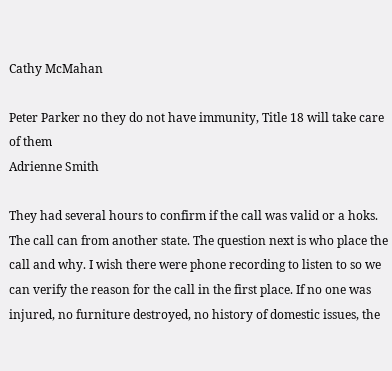Cathy McMahan

Peter Parker no they do not have immunity, Title 18 will take care of them
Adrienne Smith

They had several hours to confirm if the call was valid or a hoks. The call can from another state. The question next is who place the call and why. I wish there were phone recording to listen to so we can verify the reason for the call in the first place. If no one was injured, no furniture destroyed, no history of domestic issues, the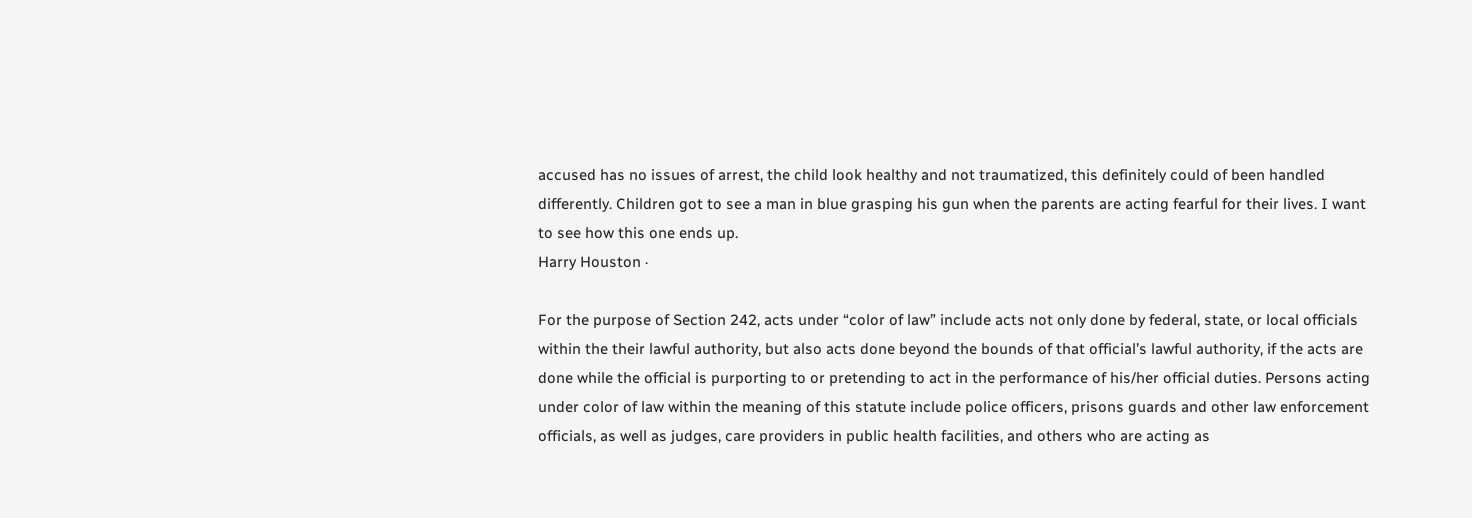accused has no issues of arrest, the child look healthy and not traumatized, this definitely could of been handled differently. Children got to see a man in blue grasping his gun when the parents are acting fearful for their lives. I want to see how this one ends up.
Harry Houston ·

For the purpose of Section 242, acts under “color of law” include acts not only done by federal, state, or local officials within the their lawful authority, but also acts done beyond the bounds of that official’s lawful authority, if the acts are done while the official is purporting to or pretending to act in the performance of his/her official duties. Persons acting under color of law within the meaning of this statute include police officers, prisons guards and other law enforcement officials, as well as judges, care providers in public health facilities, and others who are acting as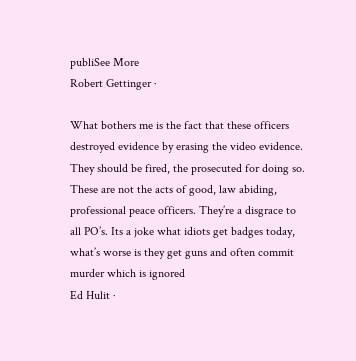publiSee More
Robert Gettinger ·

What bothers me is the fact that these officers destroyed evidence by erasing the video evidence. They should be fired, the prosecuted for doing so. These are not the acts of good, law abiding, professional peace officers. They’re a disgrace to all PO’s. Its a joke what idiots get badges today, what’s worse is they get guns and often commit murder which is ignored
Ed Hulit ·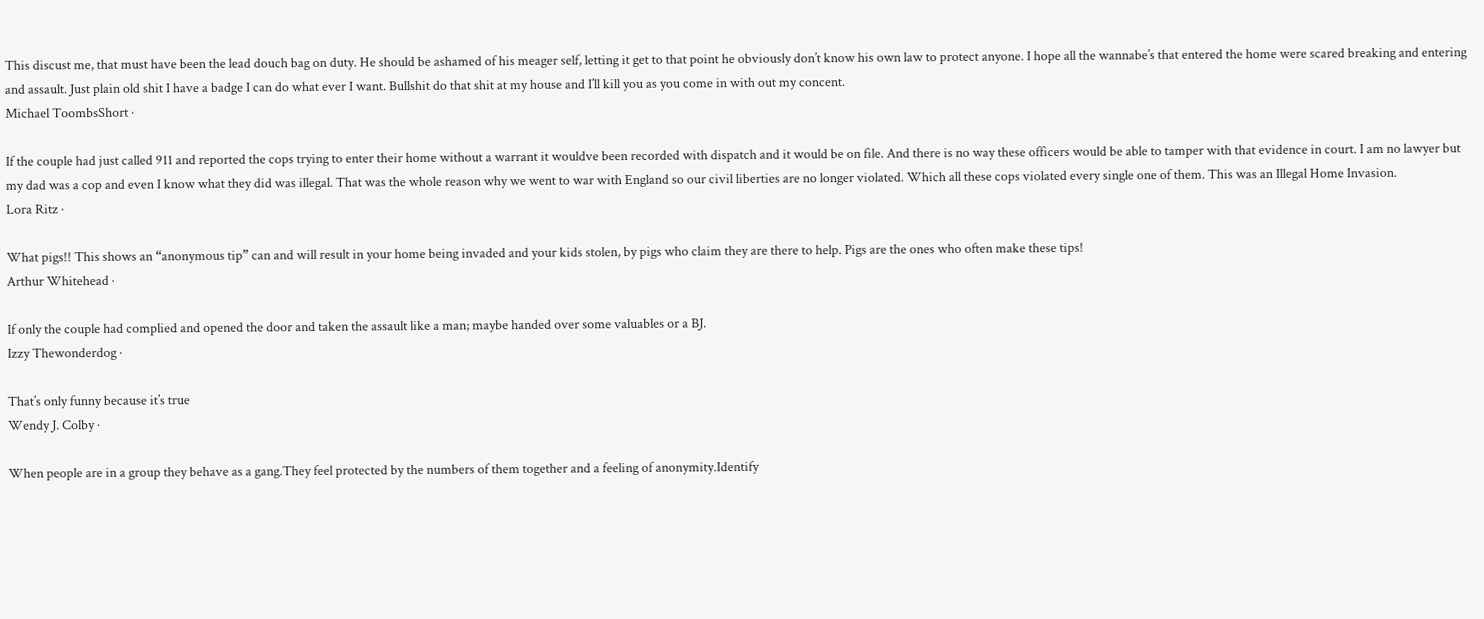This discust me, that must have been the lead douch bag on duty. He should be ashamed of his meager self, letting it get to that point he obviously don’t know his own law to protect anyone. I hope all the wannabe’s that entered the home were scared breaking and entering and assault. Just plain old shit I have a badge I can do what ever I want. Bullshit do that shit at my house and I’ll kill you as you come in with out my concent.
Michael ToombsShort ·

If the couple had just called 911 and reported the cops trying to enter their home without a warrant it wouldve been recorded with dispatch and it would be on file. And there is no way these officers would be able to tamper with that evidence in court. I am no lawyer but my dad was a cop and even I know what they did was illegal. That was the whole reason why we went to war with England so our civil liberties are no longer violated. Which all these cops violated every single one of them. This was an Illegal Home Invasion.
Lora Ritz ·

What pigs!! This shows an “anonymous tip” can and will result in your home being invaded and your kids stolen, by pigs who claim they are there to help. Pigs are the ones who often make these tips!
Arthur Whitehead ·

If only the couple had complied and opened the door and taken the assault like a man; maybe handed over some valuables or a BJ.
Izzy Thewonderdog ·

That’s only funny because it’s true
Wendy J. Colby ·

When people are in a group they behave as a gang.They feel protected by the numbers of them together and a feeling of anonymity.Identify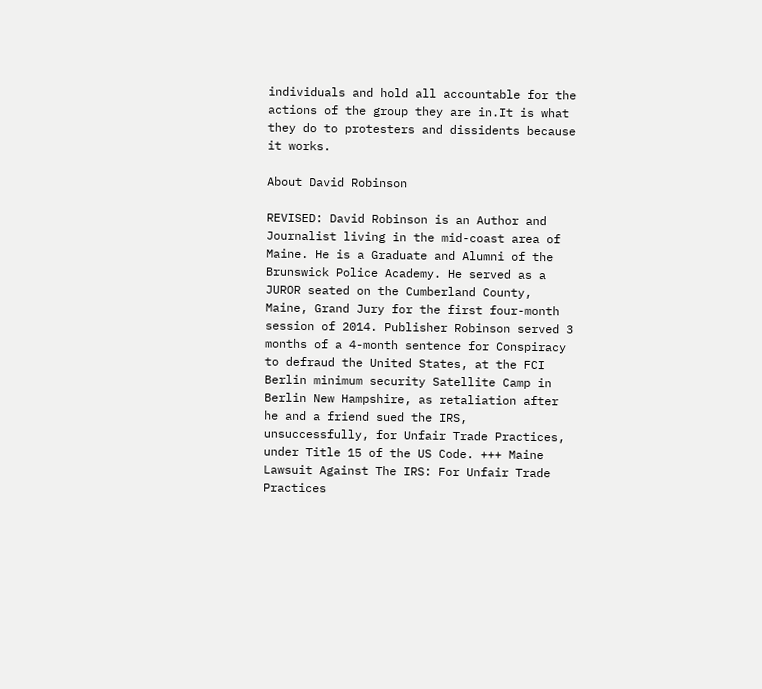individuals and hold all accountable for the actions of the group they are in.It is what they do to protesters and dissidents because it works.

About David Robinson

REVISED: David Robinson is an Author and Journalist living in the mid-coast area of Maine. He is a Graduate and Alumni of the Brunswick Police Academy. He served as a JUROR seated on the Cumberland County, Maine, Grand Jury for the first four-month session of 2014. Publisher Robinson served 3 months of a 4-month sentence for Conspiracy to defraud the United States, at the FCI Berlin minimum security Satellite Camp in Berlin New Hampshire, as retaliation after he and a friend sued the IRS, unsuccessfully, for Unfair Trade Practices, under Title 15 of the US Code. +++ Maine Lawsuit Against The IRS: For Unfair Trade Practices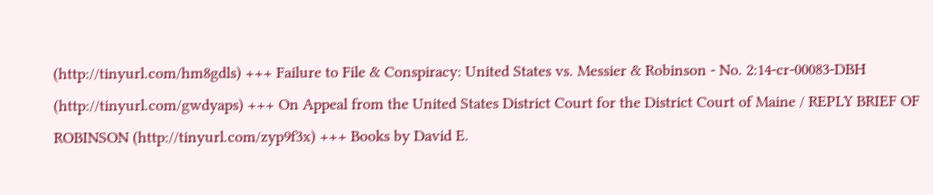(http://tinyurl.com/hm8gdls) +++ Failure to File & Conspiracy: United States vs. Messier & Robinson - No. 2:14-cr-00083-DBH (http://tinyurl.com/gwdyaps) +++ On Appeal from the United States District Court for the District Court of Maine / REPLY BRIEF OF ROBINSON (http://tinyurl.com/zyp9f3x) +++ Books by David E.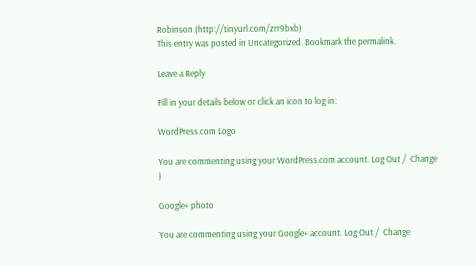Robinson (http://tinyurl.com/zrr9bxb)
This entry was posted in Uncategorized. Bookmark the permalink.

Leave a Reply

Fill in your details below or click an icon to log in:

WordPress.com Logo

You are commenting using your WordPress.com account. Log Out /  Change )

Google+ photo

You are commenting using your Google+ account. Log Out /  Change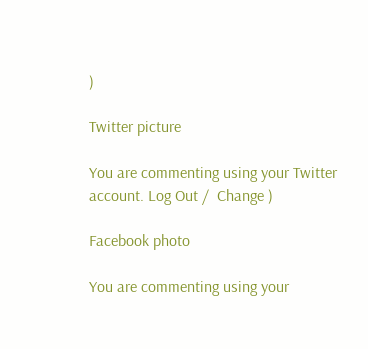)

Twitter picture

You are commenting using your Twitter account. Log Out /  Change )

Facebook photo

You are commenting using your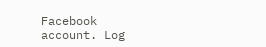Facebook account. Log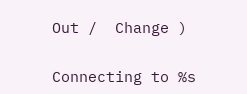Out /  Change )


Connecting to %s